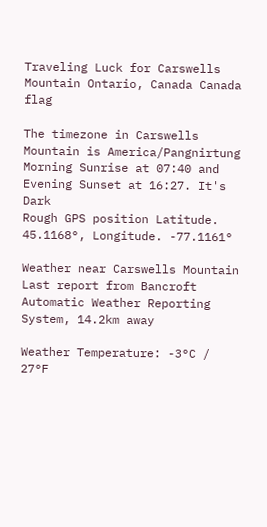Traveling Luck for Carswells Mountain Ontario, Canada Canada flag

The timezone in Carswells Mountain is America/Pangnirtung
Morning Sunrise at 07:40 and Evening Sunset at 16:27. It's Dark
Rough GPS position Latitude. 45.1168°, Longitude. -77.1161°

Weather near Carswells Mountain Last report from Bancroft Automatic Weather Reporting System, 14.2km away

Weather Temperature: -3°C / 27°F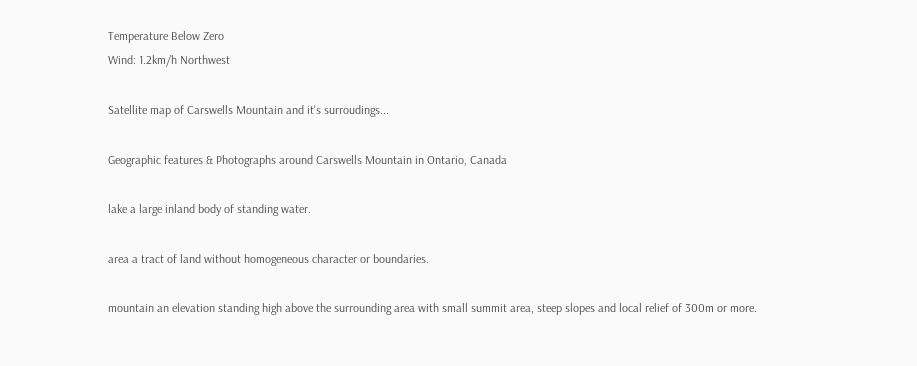Temperature Below Zero
Wind: 1.2km/h Northwest

Satellite map of Carswells Mountain and it's surroudings...

Geographic features & Photographs around Carswells Mountain in Ontario, Canada

lake a large inland body of standing water.

area a tract of land without homogeneous character or boundaries.

mountain an elevation standing high above the surrounding area with small summit area, steep slopes and local relief of 300m or more.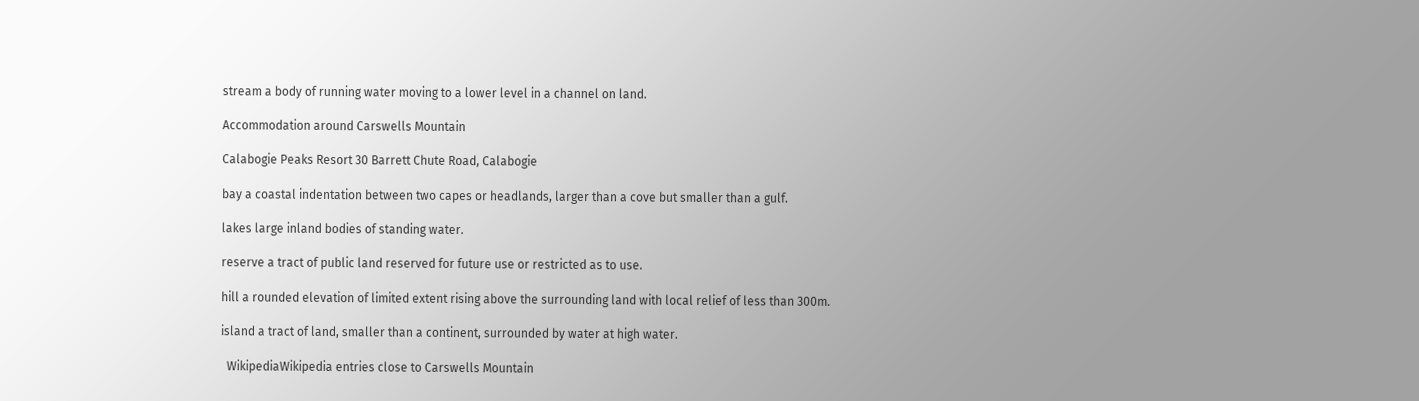stream a body of running water moving to a lower level in a channel on land.

Accommodation around Carswells Mountain

Calabogie Peaks Resort 30 Barrett Chute Road, Calabogie

bay a coastal indentation between two capes or headlands, larger than a cove but smaller than a gulf.

lakes large inland bodies of standing water.

reserve a tract of public land reserved for future use or restricted as to use.

hill a rounded elevation of limited extent rising above the surrounding land with local relief of less than 300m.

island a tract of land, smaller than a continent, surrounded by water at high water.

  WikipediaWikipedia entries close to Carswells Mountain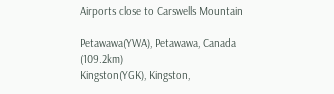Airports close to Carswells Mountain

Petawawa(YWA), Petawawa, Canada (109.2km)
Kingston(YGK), Kingston,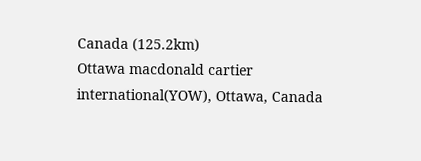Canada (125.2km)
Ottawa macdonald cartier international(YOW), Ottawa, Canada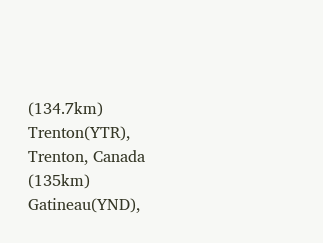(134.7km)
Trenton(YTR), Trenton, Canada (135km)
Gatineau(YND),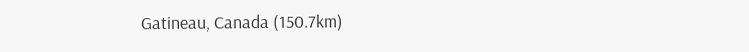Gatineau, Canada (150.7km)